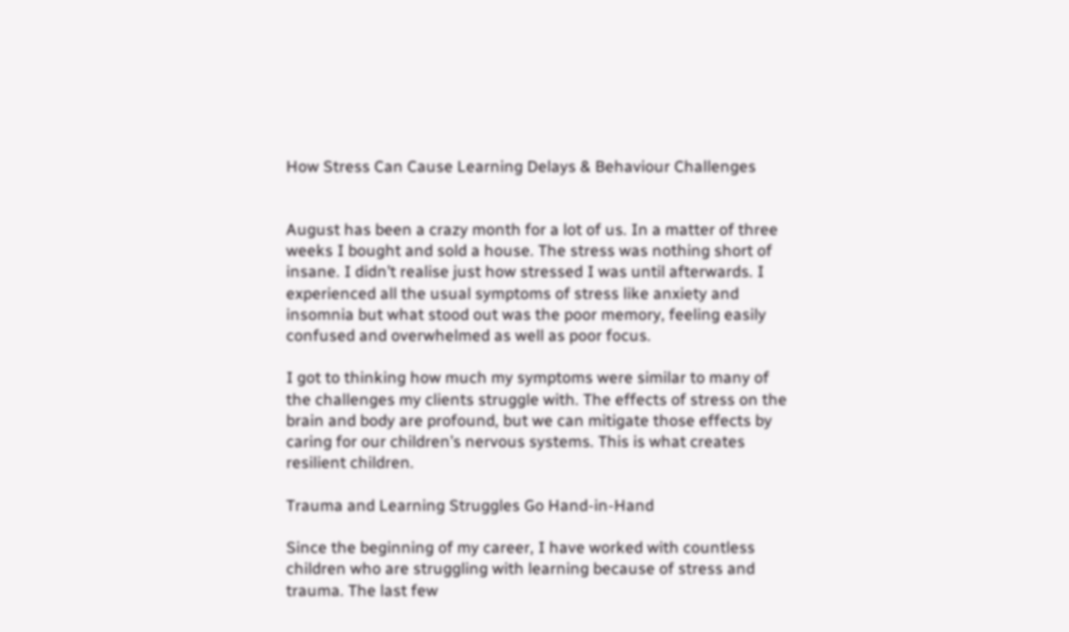How Stress Can Cause Learning Delays & Behaviour Challenges


August has been a crazy month for a lot of us. In a matter of three weeks I bought and sold a house. The stress was nothing short of insane. I didn’t realise just how stressed I was until afterwards. I experienced all the usual symptoms of stress like anxiety and insomnia but what stood out was the poor memory, feeling easily confused and overwhelmed as well as poor focus.

I got to thinking how much my symptoms were similar to many of the challenges my clients struggle with. The effects of stress on the brain and body are profound, but we can mitigate those effects by caring for our children’s nervous systems. This is what creates resilient children.

Trauma and Learning Struggles Go Hand-in-Hand

Since the beginning of my career, I have worked with countless children who are struggling with learning because of stress and trauma. The last few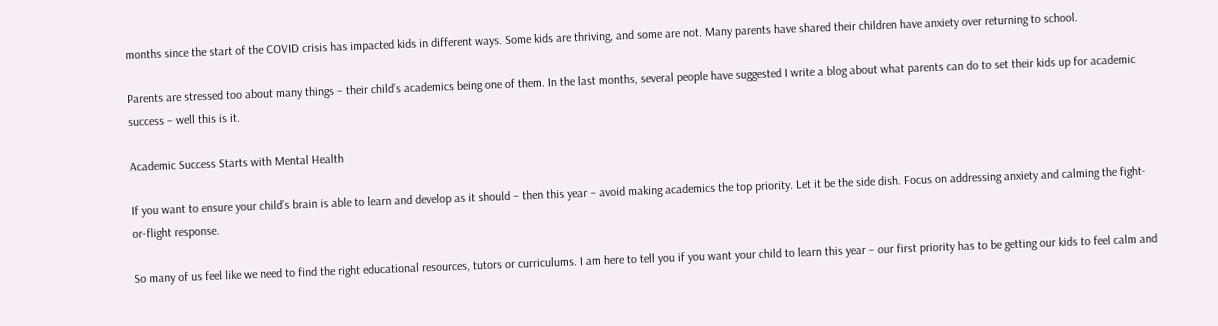months since the start of the COVID crisis has impacted kids in different ways. Some kids are thriving, and some are not. Many parents have shared their children have anxiety over returning to school.

Parents are stressed too about many things – their child’s academics being one of them. In the last months, several people have suggested I write a blog about what parents can do to set their kids up for academic success – well this is it.

Academic Success Starts with Mental Health

If you want to ensure your child’s brain is able to learn and develop as it should – then this year – avoid making academics the top priority. Let it be the side dish. Focus on addressing anxiety and calming the fight-or-flight response.

So many of us feel like we need to find the right educational resources, tutors or curriculums. I am here to tell you if you want your child to learn this year – our first priority has to be getting our kids to feel calm and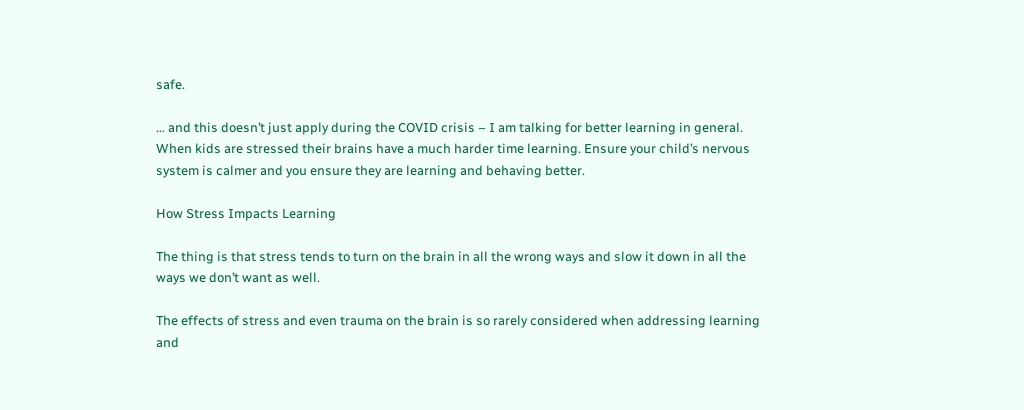safe.

… and this doesn’t just apply during the COVID crisis – I am talking for better learning in general. When kids are stressed their brains have a much harder time learning. Ensure your child’s nervous system is calmer and you ensure they are learning and behaving better.

How Stress Impacts Learning

The thing is that stress tends to turn on the brain in all the wrong ways and slow it down in all the ways we don’t want as well.

The effects of stress and even trauma on the brain is so rarely considered when addressing learning and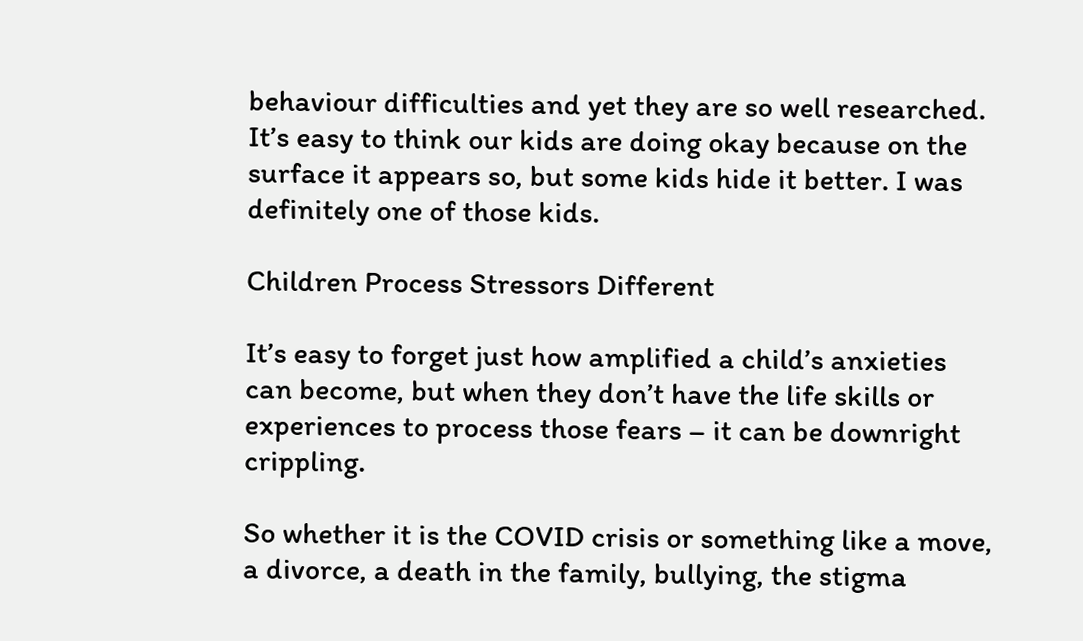behaviour difficulties and yet they are so well researched. It’s easy to think our kids are doing okay because on the surface it appears so, but some kids hide it better. I was definitely one of those kids.

Children Process Stressors Different

It’s easy to forget just how amplified a child’s anxieties can become, but when they don’t have the life skills or experiences to process those fears – it can be downright crippling.

So whether it is the COVID crisis or something like a move, a divorce, a death in the family, bullying, the stigma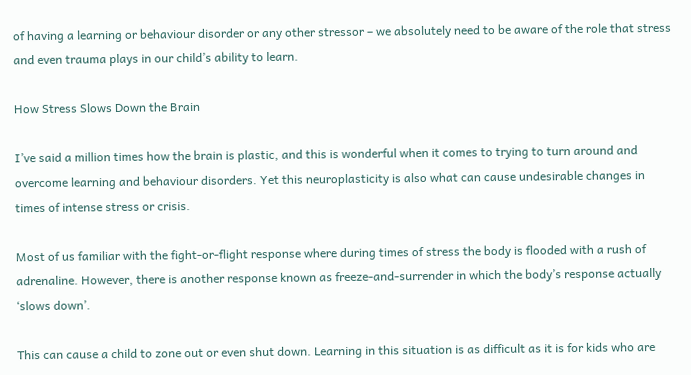of having a learning or behaviour disorder or any other stressor – we absolutely need to be aware of the role that stress and even trauma plays in our child’s ability to learn.

How Stress Slows Down the Brain

I’ve said a million times how the brain is plastic, and this is wonderful when it comes to trying to turn around and overcome learning and behaviour disorders. Yet this neuroplasticity is also what can cause undesirable changes in times of intense stress or crisis.

Most of us familiar with the fight-or-flight response where during times of stress the body is flooded with a rush of adrenaline. However, there is another response known as freeze-and-surrender in which the body’s response actually ‘slows down’.

This can cause a child to zone out or even shut down. Learning in this situation is as difficult as it is for kids who are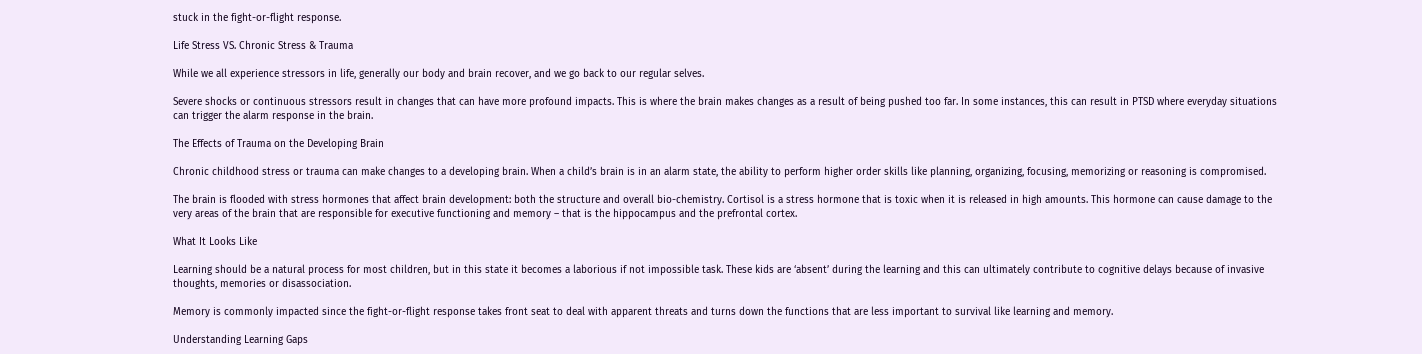stuck in the fight-or-flight response.

Life Stress VS. Chronic Stress & Trauma

While we all experience stressors in life, generally our body and brain recover, and we go back to our regular selves.

Severe shocks or continuous stressors result in changes that can have more profound impacts. This is where the brain makes changes as a result of being pushed too far. In some instances, this can result in PTSD where everyday situations can trigger the alarm response in the brain.

The Effects of Trauma on the Developing Brain

Chronic childhood stress or trauma can make changes to a developing brain. When a child’s brain is in an alarm state, the ability to perform higher order skills like planning, organizing, focusing, memorizing or reasoning is compromised.

The brain is flooded with stress hormones that affect brain development: both the structure and overall bio-chemistry. Cortisol is a stress hormone that is toxic when it is released in high amounts. This hormone can cause damage to the very areas of the brain that are responsible for executive functioning and memory – that is the hippocampus and the prefrontal cortex.

What It Looks Like

Learning should be a natural process for most children, but in this state it becomes a laborious if not impossible task. These kids are ‘absent’ during the learning and this can ultimately contribute to cognitive delays because of invasive thoughts, memories or disassociation.

Memory is commonly impacted since the fight-or-flight response takes front seat to deal with apparent threats and turns down the functions that are less important to survival like learning and memory.

Understanding Learning Gaps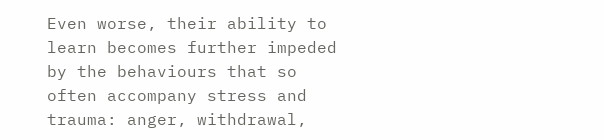Even worse, their ability to learn becomes further impeded by the behaviours that so often accompany stress and trauma: anger, withdrawal,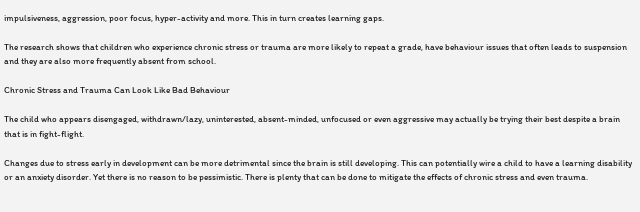impulsiveness, aggression, poor focus, hyper-activity and more. This in turn creates learning gaps.

The research shows that children who experience chronic stress or trauma are more likely to repeat a grade, have behaviour issues that often leads to suspension and they are also more frequently absent from school.

Chronic Stress and Trauma Can Look Like Bad Behaviour

The child who appears disengaged, withdrawn/lazy, uninterested, absent-minded, unfocused or even aggressive may actually be trying their best despite a brain that is in fight-flight.

Changes due to stress early in development can be more detrimental since the brain is still developing. This can potentially wire a child to have a learning disability or an anxiety disorder. Yet there is no reason to be pessimistic. There is plenty that can be done to mitigate the effects of chronic stress and even trauma.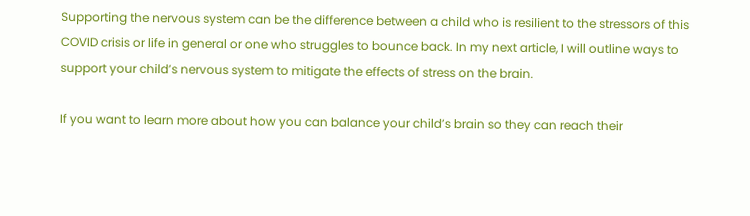Supporting the nervous system can be the difference between a child who is resilient to the stressors of this COVID crisis or life in general or one who struggles to bounce back. In my next article, I will outline ways to support your child’s nervous system to mitigate the effects of stress on the brain.

If you want to learn more about how you can balance your child’s brain so they can reach their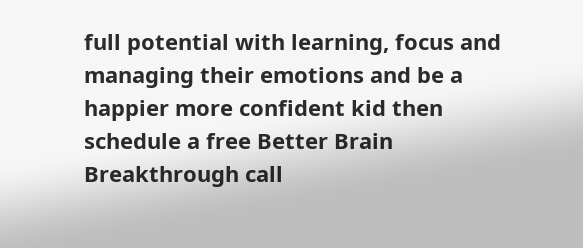full potential with learning, focus and managing their emotions and be a happier more confident kid then schedule a free Better Brain Breakthrough call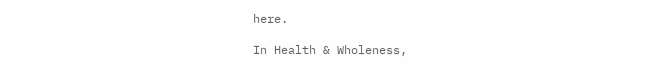here.

In Health & Wholeness,